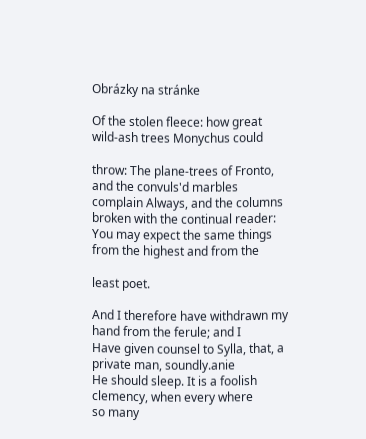Obrázky na stránke

Of the stolen fleece: how great wild-ash trees Monychus could

throw: The plane-trees of Fronto, and the convuls'd marbles complain Always, and the columns broken with the continual reader: You may expect the same things from the highest and from the

least poet.

And I therefore have withdrawn my hand from the ferule; and I
Have given counsel to Sylla, that, a private man, soundly.anie
He should sleep. It is a foolish clemency, when every where
so many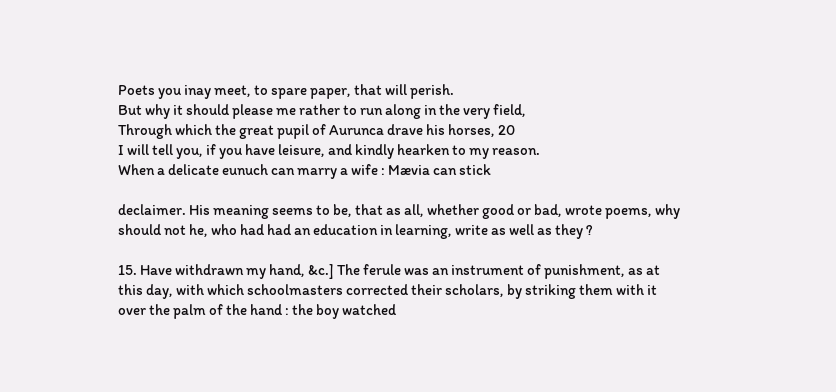Poets you inay meet, to spare paper, that will perish.
But why it should please me rather to run along in the very field,
Through which the great pupil of Aurunca drave his horses, 20
I will tell you, if you have leisure, and kindly hearken to my reason.
When a delicate eunuch can marry a wife : Mævia can stick

declaimer. His meaning seems to be, that as all, whether good or bad, wrote poems, why should not he, who had had an education in learning, write as well as they ?

15. Have withdrawn my hand, &c.] The ferule was an instrument of punishment, as at this day, with which schoolmasters corrected their scholars, by striking them with it over the palm of the hand : the boy watched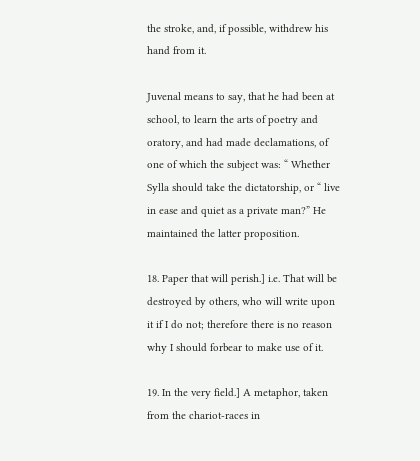the stroke, and, if possible, withdrew his hand from it.

Juvenal means to say, that he had been at school, to learn the arts of poetry and oratory, and had made declamations, of one of which the subject was: “ Whether Sylla should take the dictatorship, or “ live in ease and quiet as a private man?” He maintained the latter proposition.

18. Paper that will perish.] i.e. That will be destroyed by others, who will write upon it if I do not; therefore there is no reason why I should forbear to make use of it.

19. In the very field.] A metaphor, taken from the chariot-races in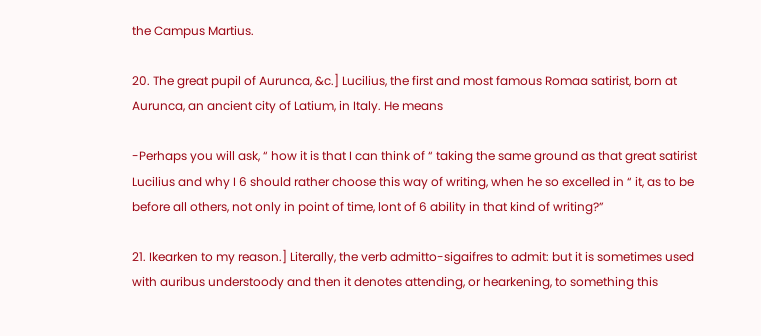the Campus Martius.

20. The great pupil of Aurunca, &c.] Lucilius, the first and most famous Romaa satirist, born at Aurunca, an ancient city of Latium, in Italy. He means

-Perhaps you will ask, “ how it is that I can think of “ taking the same ground as that great satirist Lucilius and why I 6 should rather choose this way of writing, when he so excelled in “ it, as to be before all others, not only in point of time, lont of 6 ability in that kind of writing?”

21. Ikearken to my reason.] Literally, the verb admitto-sigaifres to admit: but it is sometimes used with auribus understoody and then it denotes attending, or hearkening, to something this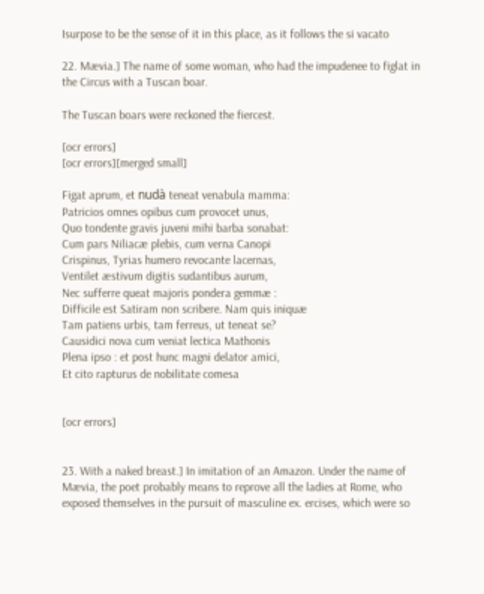Isurpose to be the sense of it in this place, as it follows the si vacato

22. Mævia.] The name of some woman, who had the impudenee to figlat in the Circus with a Tuscan boar.

The Tuscan boars were reckoned the fiercest.

[ocr errors]
[ocr errors][merged small]

Figat aprum, et nudà teneat venabula mamma:
Patricios omnes opibus cum provocet unus,
Quo tondente gravis juveni mihi barba sonabat:
Cum pars Niliacæ plebis, cum verna Canopi
Crispinus, Tyrias humero revocante lacernas,
Ventilet æstivum digitis sudantibus aurum,
Nec sufferre queat majoris pondera gemmæ :
Difficile est Satiram non scribere. Nam quis iniquæ
Tam patiens urbis, tam ferreus, ut teneat se?
Causidici nova cum veniat lectica Mathonis
Plena ipso : et post hunc magni delator amici,
Et cito rapturus de nobilitate comesa


[ocr errors]


23. With a naked breast.] In imitation of an Amazon. Under the name of Mævia, the poet probably means to reprove all the ladies at Rome, who exposed themselves in the pursuit of masculine ex. ercises, which were so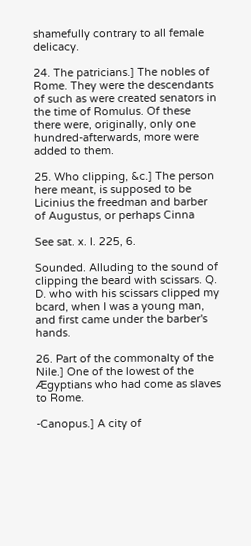shamefully contrary to all female delicacy.

24. The patricians.] The nobles of Rome. They were the descendants of such as were created senators in the time of Romulus. Of these there were, originally, only one hundred-afterwards, more were added to them.

25. Who clipping, &c.] The person here meant, is supposed to be Licinius the freedman and barber of Augustus, or perhaps Cinna

See sat. x. I. 225, 6.

Sounded. Alluding to the sound of clipping the beard with scissars. Q. D. who with his scissars clipped my bcard, when I was a young man, and first came under the barber's hands.

26. Part of the commonalty of the Nile.] One of the lowest of the Ægyptians who had come as slaves to Rome.

-Canopus.] A city of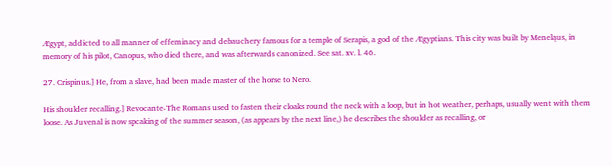Ægypt, addicted to all manner of effeminacy and debauchery famous for a temple of Serapis, a god of the Ægyptians. This city was built by Meneląus, in memory of his pilot, Canopus, who died there, and was afterwards canonized. See sat. xv. l. 46.

27. Crispinus.] He, from a slave, had been made master of the horse to Nero.

His shoulder recalling.] Revocante-The Romans used to fasten their cloaks round the neck with a loop, but in hot weather, perhaps, usually went with them loose. As Juvenal is now spcaking of the summer season, (as appears by the next line,) he describes the shoulder as recalling, or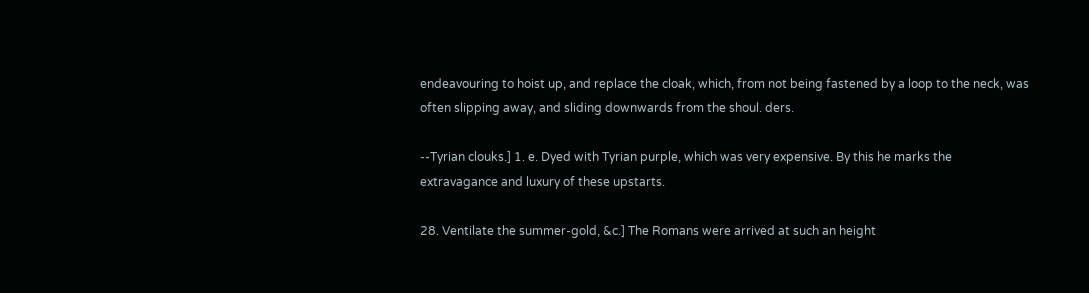endeavouring to hoist up, and replace the cloak, which, from not being fastened by a loop to the neck, was often slipping away, and sliding downwards from the shoul. ders.

--Tyrian clouks.] 1. e. Dyed with Tyrian purple, which was very expensive. By this he marks the extravagance and luxury of these upstarts.

28. Ventilate the summer-gold, &c.] The Romans were arrived at such an height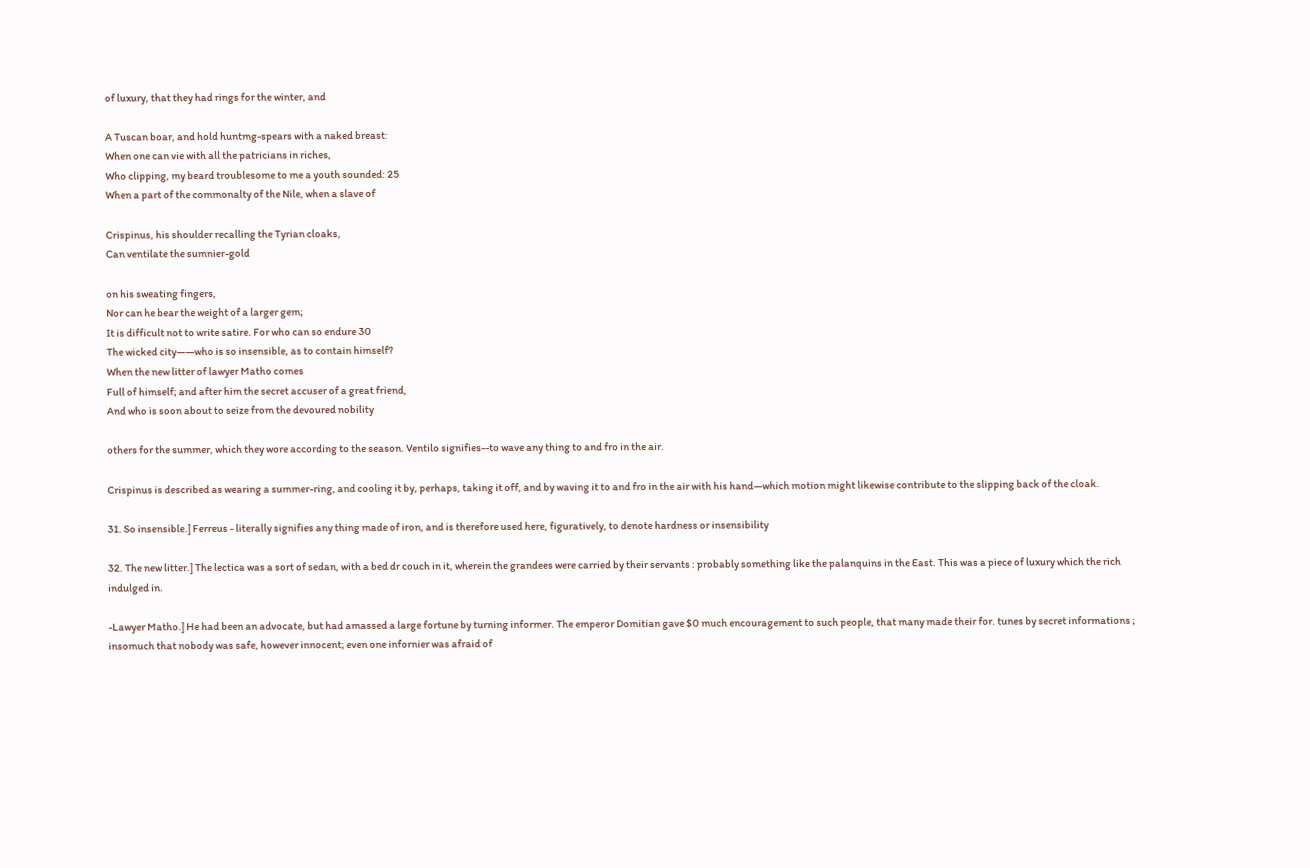of luxury, that they had rings for the winter, and

A Tuscan boar, and hold huntmg-spears with a naked breast:
When one can vie with all the patricians in riches,
Who clipping, my beard troublesome to me a youth sounded: 25
When a part of the commonalty of the Nile, when a slave of

Crispinus, his shoulder recalling the Tyrian cloaks,
Can ventilate the sumnier-gold

on his sweating fingers,
Nor can he bear the weight of a larger gem;
It is difficult not to write satire. For who can so endure 30
The wicked city——who is so insensible, as to contain himself?
When the new litter of lawyer Matho comes
Full of himself; and after him the secret accuser of a great friend,
And who is soon about to seize from the devoured nobility

others for the summer, which they wore according to the season. Ventilo signifies--to wave any thing to and fro in the air.

Crispinus is described as wearing a summer-ring, and cooling it by, perhaps, taking it off, and by waving it to and fro in the air with his hand—which motion might likewise contribute to the slipping back of the cloak.

31. So insensible.] Ferreus - literally signifies any thing made of iron, and is therefore used here, figuratively, to denote hardness or insensibility

32. The new litter.] The lectica was a sort of sedan, with a bed dr couch in it, wherein the grandees were carried by their servants : probably something like the palanquins in the East. This was a piece of luxury which the rich indulged in.

-Lawyer Matho.] He had been an advocate, but had amassed a large fortune by turning informer. The emperor Domitian gave $0 much encouragement to such people, that many made their for. tunes by secret informations ; insomuch that nobody was safe, however innocent; even one infornier was afraid of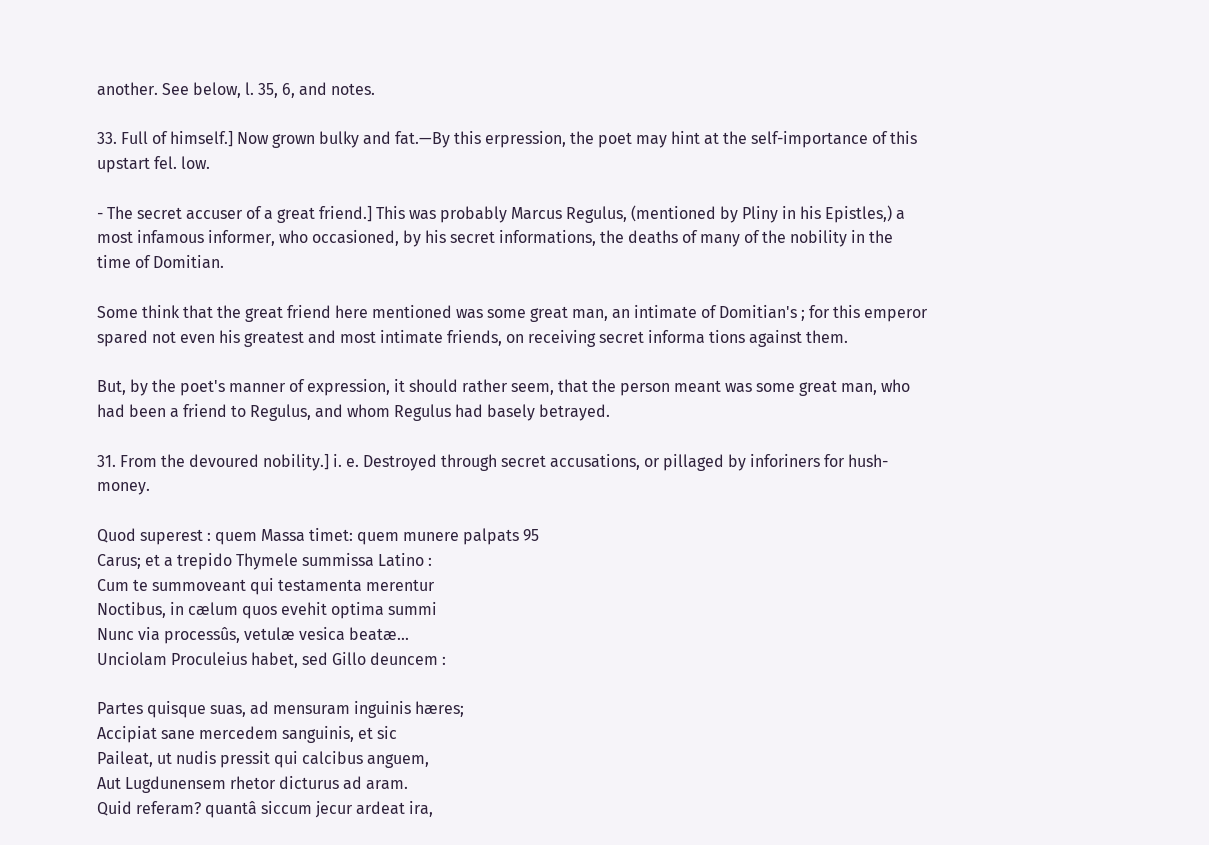another. See below, l. 35, 6, and notes.

33. Full of himself.] Now grown bulky and fat.—By this erpression, the poet may hint at the self-importance of this upstart fel. low.

- The secret accuser of a great friend.] This was probably Marcus Regulus, (mentioned by Pliny in his Epistles,) a most infamous informer, who occasioned, by his secret informations, the deaths of many of the nobility in the time of Domitian.

Some think that the great friend here mentioned was some great man, an intimate of Domitian's ; for this emperor spared not even his greatest and most intimate friends, on receiving secret informa tions against them.

But, by the poet's manner of expression, it should rather seem, that the person meant was some great man, who had been a friend to Regulus, and whom Regulus had basely betrayed.

31. From the devoured nobility.] i. e. Destroyed through secret accusations, or pillaged by inforiners for hush-money.

Quod superest : quem Massa timet: quem munere palpats 95
Carus; et a trepido Thymele summissa Latino :
Cum te summoveant qui testamenta merentur
Noctibus, in cælum quos evehit optima summi
Nunc via processûs, vetulæ vesica beatæ...
Unciolam Proculeius habet, sed Gillo deuncem :

Partes quisque suas, ad mensuram inguinis hæres;
Accipiat sane mercedem sanguinis, et sic
Paileat, ut nudis pressit qui calcibus anguem,
Aut Lugdunensem rhetor dicturus ad aram.
Quid referam? quantâ siccum jecur ardeat ira,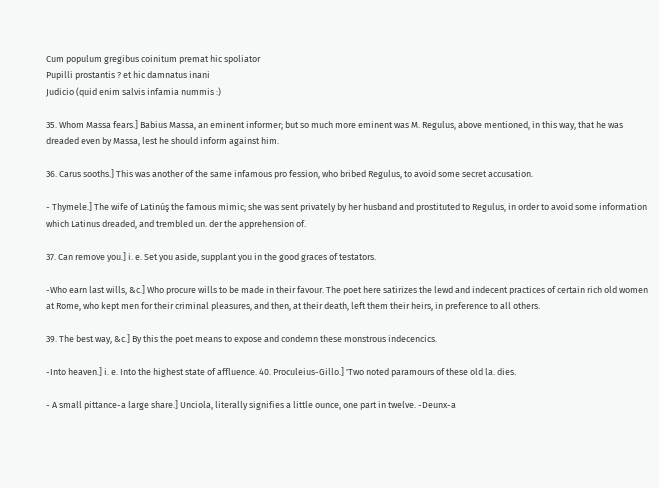Cum populum gregibus coinitum premat hic spoliator
Pupilli prostantis ? et hic damnatus inani
Judicio (quid enim salvis infamia nummis :)

35. Whom Massa fears.] Babius Massa, an eminent informer; but so much more eminent was M. Regulus, above mentioned, in this way, that he was dreaded even by Massa, lest he should inform against him.

36. Carus sooths.] This was another of the same infamous pro fession, who bribed Regulus, to avoid some secret accusation.

- Thymele.] The wife of Latinúş the famous mimic; she was sent privately by her husband and prostituted to Regulus, in order to avoid some information which Latinus dreaded, and trembled un. der the apprehension of.

37. Can remove you.] i. e. Set you aside, supplant you in the good graces of testators.

-Who earn last wills, &c.] Who procure wills to be made in their favour. The poet here satirizes the lewd and indecent practices of certain rich old women at Rome, who kept men for their criminal pleasures, and then, at their death, left them their heirs, in preference to all others.

39. The best way, &c.] By this the poet means to expose and condemn these monstrous indecencics.

-Into heaven.] i. e. Into the highest state of affluence. 40. Proculeius-Gillo.] 'Two noted paramours of these old la. dies.

- A small pittance-a large share.] Unciola, literally signifies a little ounce, one part in twelve. -Deunx-a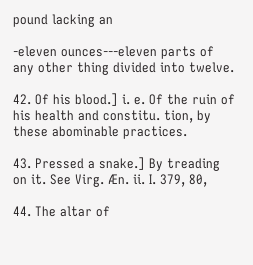pound lacking an

-eleven ounces---eleven parts of any other thing divided into twelve.

42. Of his blood.] i. e. Of the ruin of his health and constitu. tion, by these abominable practices.

43. Pressed a snake.] By treading on it. See Virg. Æn. ii. I. 379, 80,

44. The altar of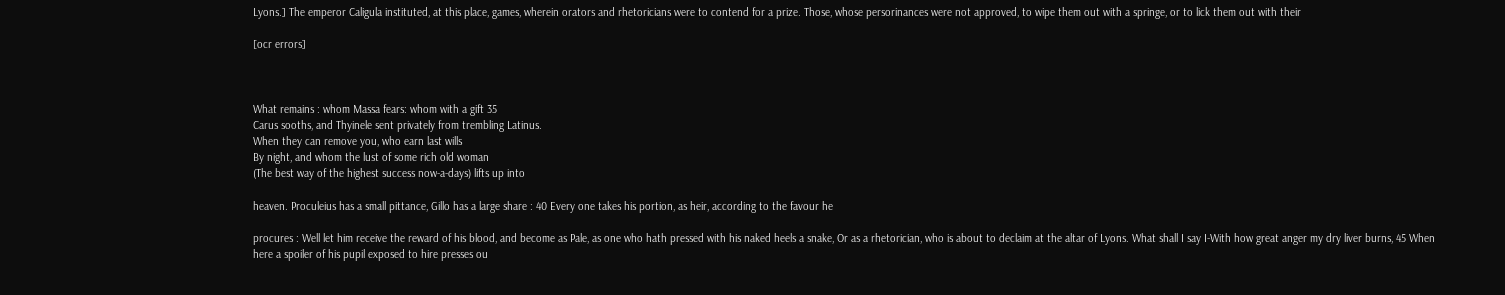Lyons.] The emperor Caligula instituted, at this place, games, wherein orators and rhetoricians were to contend for a prize. Those, whose persorinances were not approved, to wipe them out with a springe, or to lick them out with their

[ocr errors]



What remains : whom Massa fears: whom with a gift 35
Carus sooths, and Thyinele sent privately from trembling Latinus.
When they can remove you, who earn last wills
By night, and whom the lust of some rich old woman
(The best way of the highest success now-a-days) lifts up into

heaven. Proculeius has a small pittance, Gillo has a large share : 40 Every one takes his portion, as heir, according to the favour he

procures : Well let him receive the reward of his blood, and become as Pale, as one who hath pressed with his naked heels a snake, Or as a rhetorician, who is about to declaim at the altar of Lyons. What shall I say I-With how great anger my dry liver burns, 45 When here a spoiler of his pupil exposed to hire presses ou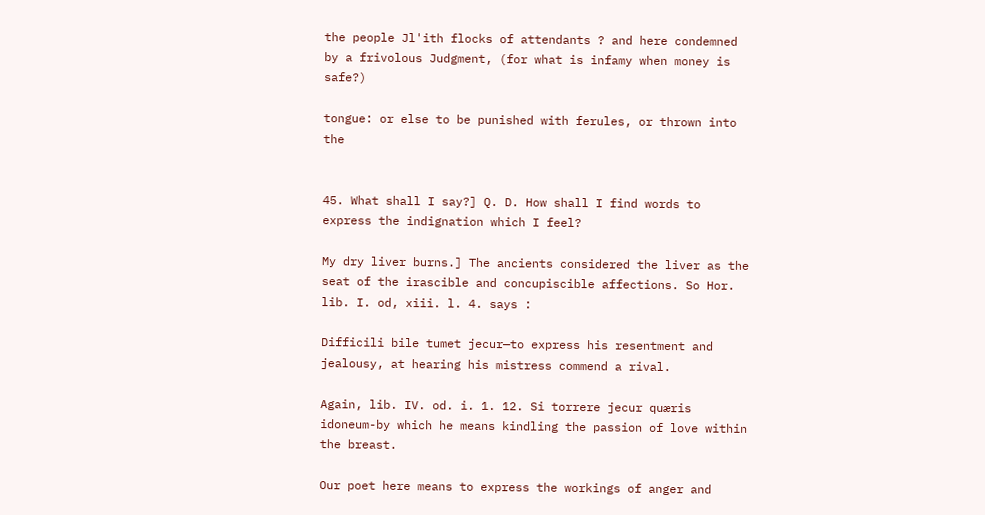the people Jl'ith flocks of attendants ? and here condemned by a frivolous Judgment, (for what is infamy when money is safe?)

tongue: or else to be punished with ferules, or thrown into the


45. What shall I say?] Q. D. How shall I find words to express the indignation which I feel?

My dry liver burns.] The ancients considered the liver as the seat of the irascible and concupiscible affections. So Hor. lib. I. od, xiii. l. 4. says :

Difficili bile tumet jecur—to express his resentment and jealousy, at hearing his mistress commend a rival.

Again, lib. IV. od. i. 1. 12. Si torrere jecur quæris idoneum-by which he means kindling the passion of love within the breast.

Our poet here means to express the workings of anger and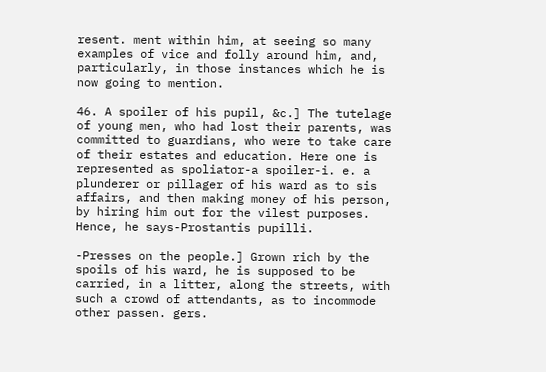resent. ment within him, at seeing so many examples of vice and folly around him, and, particularly, in those instances which he is now going to mention.

46. A spoiler of his pupil, &c.] The tutelage of young men, who had lost their parents, was committed to guardians, who were to take care of their estates and education. Here one is represented as spoliator-a spoiler-i. e. a plunderer or pillager of his ward as to sis affairs, and then making money of his person, by hiring him out for the vilest purposes. Hence, he says-Prostantis pupilli.

-Presses on the people.] Grown rich by the spoils of his ward, he is supposed to be carried, in a litter, along the streets, with such a crowd of attendants, as to incommode other passen. gers.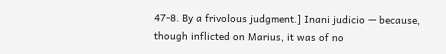47-8. By a frivolous judgment.] Inani judicio — because, though inflicted on Marius, it was of no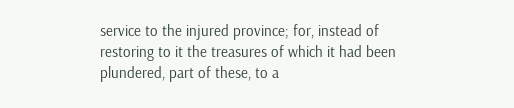service to the injured province; for, instead of restoring to it the treasures of which it had been plundered, part of these, to a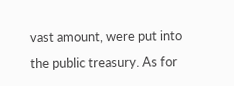vast amount, were put into the public treasury. As for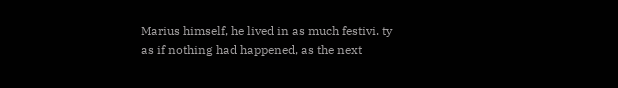Marius himself, he lived in as much festivi. ty as if nothing had happened, as the next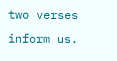two verses inform us.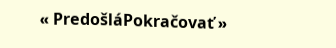« PredošláPokračovať »